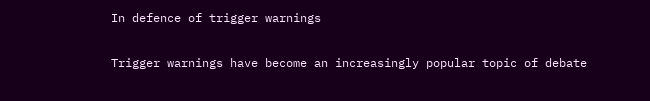In defence of trigger warnings

Trigger warnings have become an increasingly popular topic of debate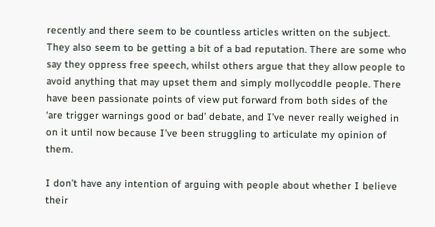recently and there seem to be countless articles written on the subject. They also seem to be getting a bit of a bad reputation. There are some who say they oppress free speech, whilst others argue that they allow people to avoid anything that may upset them and simply mollycoddle people. There have been passionate points of view put forward from both sides of the ‘are trigger warnings good or bad’ debate, and I’ve never really weighed in on it until now because I’ve been struggling to articulate my opinion of them.

I don’t have any intention of arguing with people about whether I believe their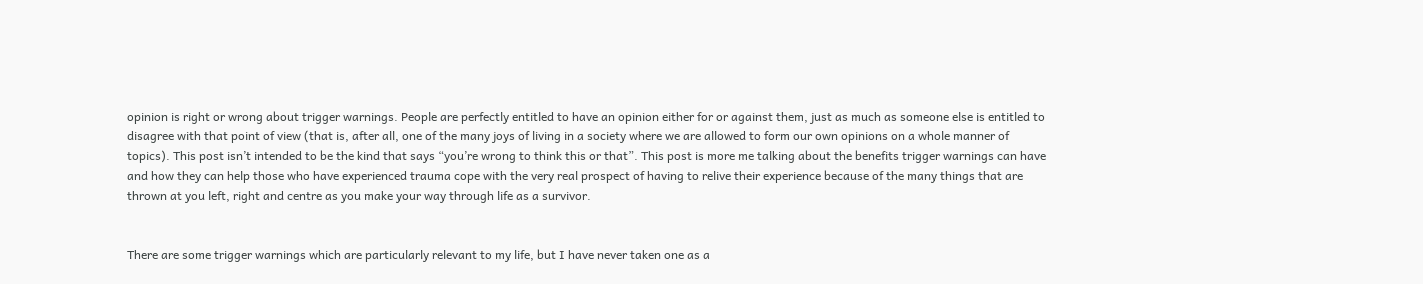opinion is right or wrong about trigger warnings. People are perfectly entitled to have an opinion either for or against them, just as much as someone else is entitled to disagree with that point of view (that is, after all, one of the many joys of living in a society where we are allowed to form our own opinions on a whole manner of topics). This post isn’t intended to be the kind that says “you’re wrong to think this or that”. This post is more me talking about the benefits trigger warnings can have and how they can help those who have experienced trauma cope with the very real prospect of having to relive their experience because of the many things that are thrown at you left, right and centre as you make your way through life as a survivor.


There are some trigger warnings which are particularly relevant to my life, but I have never taken one as a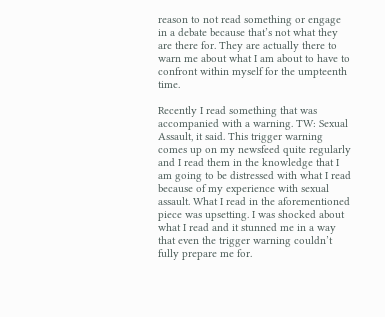reason to not read something or engage in a debate because that’s not what they are there for. They are actually there to warn me about what I am about to have to confront within myself for the umpteenth time.

Recently I read something that was accompanied with a warning. TW: Sexual Assault, it said. This trigger warning comes up on my newsfeed quite regularly and I read them in the knowledge that I am going to be distressed with what I read because of my experience with sexual assault. What I read in the aforementioned piece was upsetting. I was shocked about what I read and it stunned me in a way that even the trigger warning couldn’t fully prepare me for.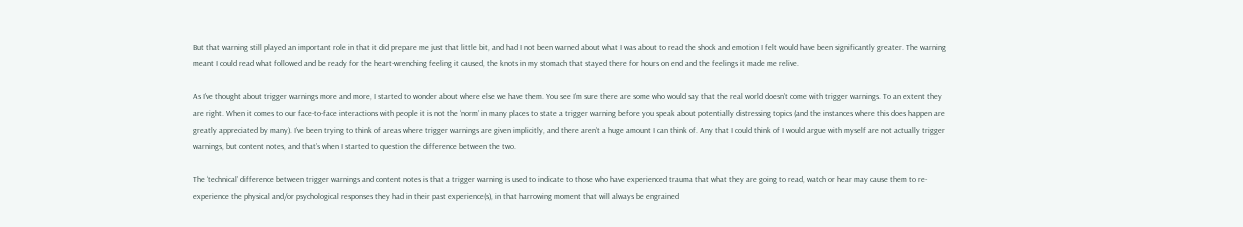But that warning still played an important role in that it did prepare me just that little bit, and had I not been warned about what I was about to read the shock and emotion I felt would have been significantly greater. The warning meant I could read what followed and be ready for the heart-wrenching feeling it caused, the knots in my stomach that stayed there for hours on end and the feelings it made me relive.

As I’ve thought about trigger warnings more and more, I started to wonder about where else we have them. You see I’m sure there are some who would say that the real world doesn’t come with trigger warnings. To an extent they are right. When it comes to our face-to-face interactions with people it is not the ‘norm’ in many places to state a trigger warning before you speak about potentially distressing topics (and the instances where this does happen are greatly appreciated by many). I’ve been trying to think of areas where trigger warnings are given implicitly, and there aren’t a huge amount I can think of. Any that I could think of I would argue with myself are not actually trigger warnings, but content notes, and that’s when I started to question the difference between the two.

The ‘technical’ difference between trigger warnings and content notes is that a trigger warning is used to indicate to those who have experienced trauma that what they are going to read, watch or hear may cause them to re-experience the physical and/or psychological responses they had in their past experience(s), in that harrowing moment that will always be engrained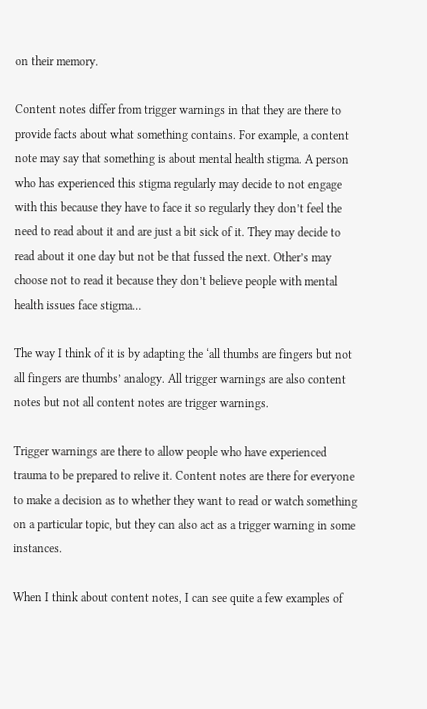on their memory.

Content notes differ from trigger warnings in that they are there to provide facts about what something contains. For example, a content note may say that something is about mental health stigma. A person who has experienced this stigma regularly may decide to not engage with this because they have to face it so regularly they don’t feel the need to read about it and are just a bit sick of it. They may decide to read about it one day but not be that fussed the next. Other’s may choose not to read it because they don’t believe people with mental health issues face stigma…

The way I think of it is by adapting the ‘all thumbs are fingers but not all fingers are thumbs’ analogy. All trigger warnings are also content notes but not all content notes are trigger warnings.

Trigger warnings are there to allow people who have experienced trauma to be prepared to relive it. Content notes are there for everyone to make a decision as to whether they want to read or watch something on a particular topic, but they can also act as a trigger warning in some instances.

When I think about content notes, I can see quite a few examples of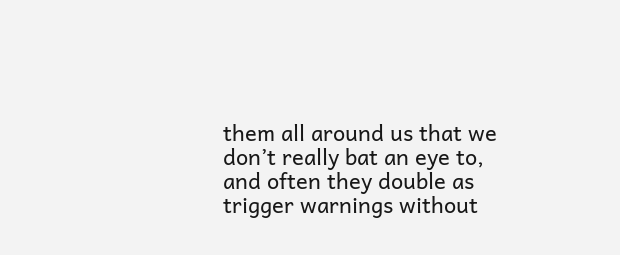them all around us that we don’t really bat an eye to, and often they double as trigger warnings without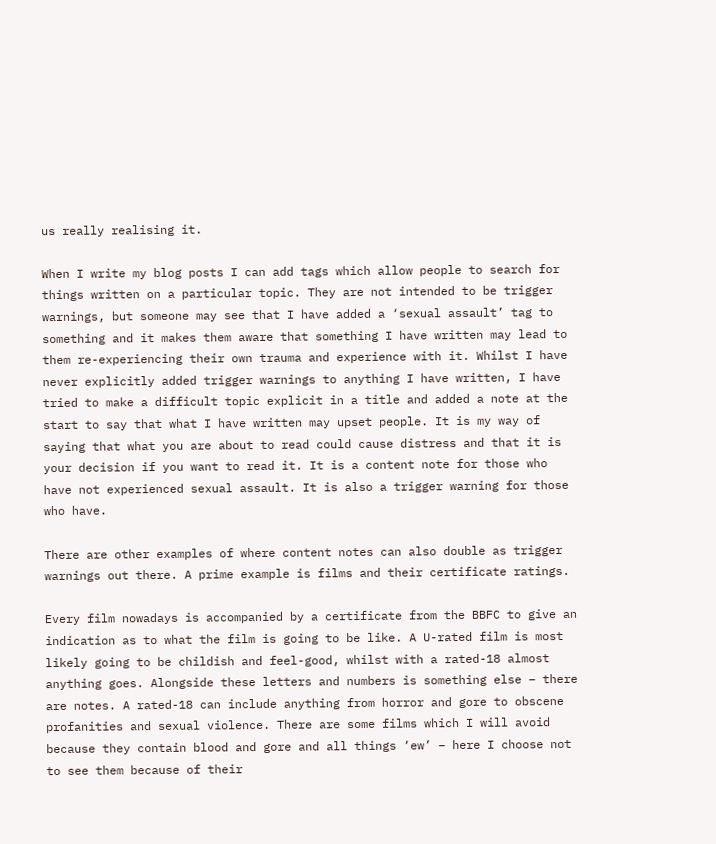us really realising it.

When I write my blog posts I can add tags which allow people to search for things written on a particular topic. They are not intended to be trigger warnings, but someone may see that I have added a ‘sexual assault’ tag to something and it makes them aware that something I have written may lead to them re-experiencing their own trauma and experience with it. Whilst I have never explicitly added trigger warnings to anything I have written, I have tried to make a difficult topic explicit in a title and added a note at the start to say that what I have written may upset people. It is my way of saying that what you are about to read could cause distress and that it is your decision if you want to read it. It is a content note for those who have not experienced sexual assault. It is also a trigger warning for those who have.

There are other examples of where content notes can also double as trigger warnings out there. A prime example is films and their certificate ratings.

Every film nowadays is accompanied by a certificate from the BBFC to give an indication as to what the film is going to be like. A U-rated film is most likely going to be childish and feel-good, whilst with a rated-18 almost anything goes. Alongside these letters and numbers is something else – there are notes. A rated-18 can include anything from horror and gore to obscene profanities and sexual violence. There are some films which I will avoid because they contain blood and gore and all things ‘ew’ – here I choose not to see them because of their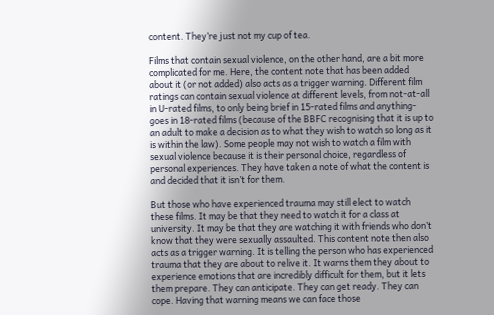content. They’re just not my cup of tea.

Films that contain sexual violence, on the other hand, are a bit more complicated for me. Here, the content note that has been added about it (or not added) also acts as a trigger warning. Different film ratings can contain sexual violence at different levels, from not-at-all in U-rated films, to only being brief in 15-rated films and anything-goes in 18-rated films (because of the BBFC recognising that it is up to an adult to make a decision as to what they wish to watch so long as it is within the law). Some people may not wish to watch a film with sexual violence because it is their personal choice, regardless of personal experiences. They have taken a note of what the content is and decided that it isn’t for them.

But those who have experienced trauma may still elect to watch these films. It may be that they need to watch it for a class at university. It may be that they are watching it with friends who don’t know that they were sexually assaulted. This content note then also acts as a trigger warning. It is telling the person who has experienced trauma that they are about to relive it. It warns them they about to experience emotions that are incredibly difficult for them, but it lets them prepare. They can anticipate. They can get ready. They can cope. Having that warning means we can face those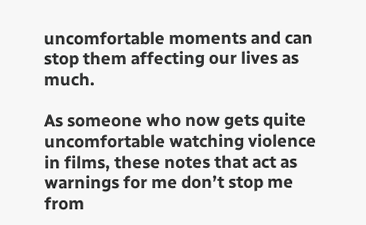uncomfortable moments and can stop them affecting our lives as much.

As someone who now gets quite uncomfortable watching violence in films, these notes that act as warnings for me don’t stop me from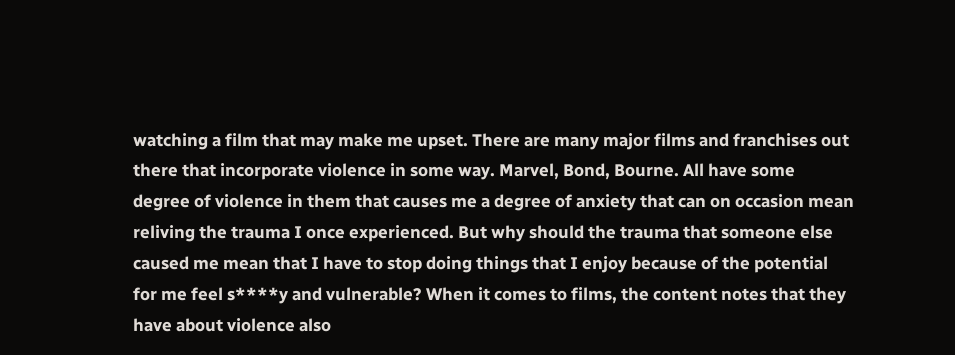watching a film that may make me upset. There are many major films and franchises out there that incorporate violence in some way. Marvel, Bond, Bourne. All have some degree of violence in them that causes me a degree of anxiety that can on occasion mean reliving the trauma I once experienced. But why should the trauma that someone else caused me mean that I have to stop doing things that I enjoy because of the potential for me feel s****y and vulnerable? When it comes to films, the content notes that they have about violence also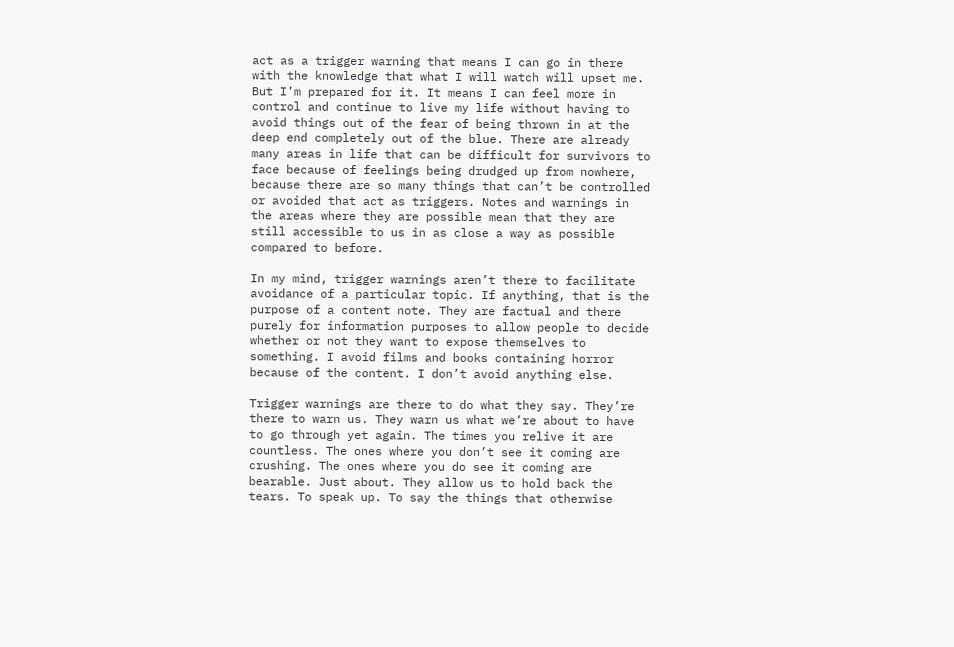act as a trigger warning that means I can go in there with the knowledge that what I will watch will upset me. But I’m prepared for it. It means I can feel more in control and continue to live my life without having to avoid things out of the fear of being thrown in at the deep end completely out of the blue. There are already many areas in life that can be difficult for survivors to face because of feelings being drudged up from nowhere, because there are so many things that can’t be controlled or avoided that act as triggers. Notes and warnings in the areas where they are possible mean that they are still accessible to us in as close a way as possible compared to before.

In my mind, trigger warnings aren’t there to facilitate avoidance of a particular topic. If anything, that is the purpose of a content note. They are factual and there purely for information purposes to allow people to decide whether or not they want to expose themselves to something. I avoid films and books containing horror because of the content. I don’t avoid anything else.

Trigger warnings are there to do what they say. They’re there to warn us. They warn us what we’re about to have to go through yet again. The times you relive it are countless. The ones where you don’t see it coming are crushing. The ones where you do see it coming are bearable. Just about. They allow us to hold back the tears. To speak up. To say the things that otherwise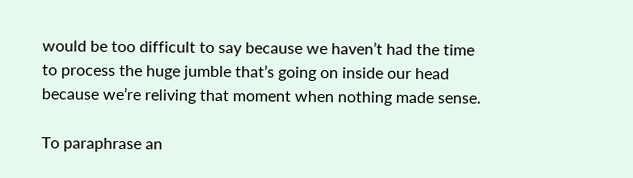would be too difficult to say because we haven’t had the time to process the huge jumble that’s going on inside our head because we’re reliving that moment when nothing made sense.

To paraphrase an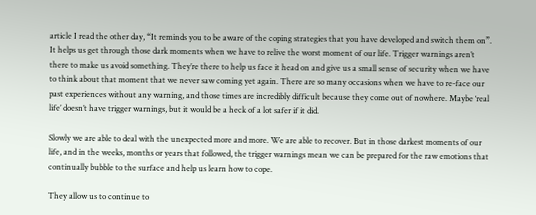article I read the other day, “It reminds you to be aware of the coping strategies that you have developed and switch them on”. It helps us get through those dark moments when we have to relive the worst moment of our life. Trigger warnings aren’t there to make us avoid something. They’re there to help us face it head on and give us a small sense of security when we have to think about that moment that we never saw coming yet again. There are so many occasions when we have to re-face our past experiences without any warning, and those times are incredibly difficult because they come out of nowhere. Maybe ‘real life’ doesn’t have trigger warnings, but it would be a heck of a lot safer if it did.

Slowly we are able to deal with the unexpected more and more. We are able to recover. But in those darkest moments of our life, and in the weeks, months or years that followed, the trigger warnings mean we can be prepared for the raw emotions that continually bubble to the surface and help us learn how to cope.

They allow us to continue to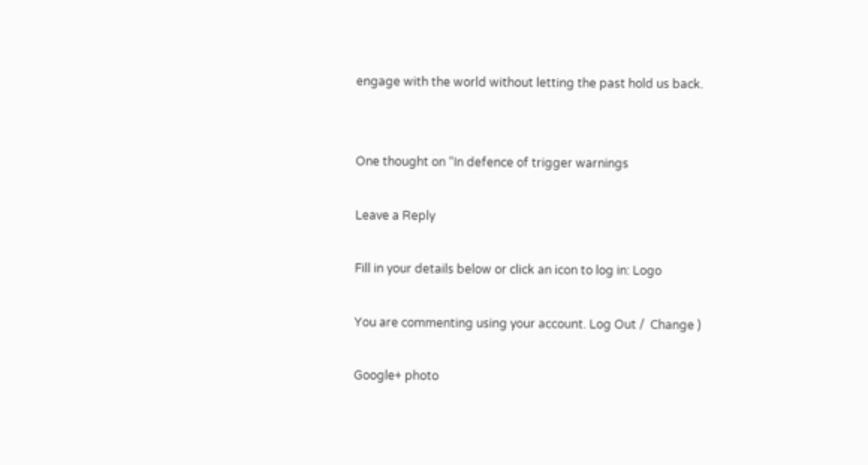engage with the world without letting the past hold us back.


One thought on “In defence of trigger warnings

Leave a Reply

Fill in your details below or click an icon to log in: Logo

You are commenting using your account. Log Out /  Change )

Google+ photo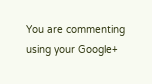You are commenting using your Google+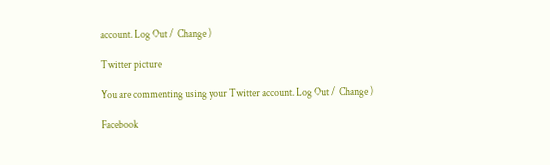account. Log Out /  Change )

Twitter picture

You are commenting using your Twitter account. Log Out /  Change )

Facebook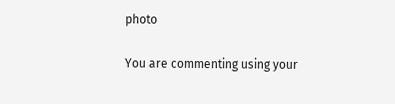photo

You are commenting using your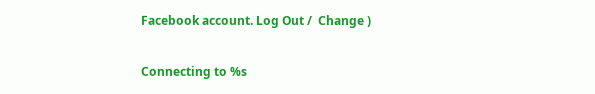Facebook account. Log Out /  Change )

Connecting to %s